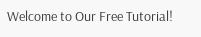Welcome to Our Free Tutorial!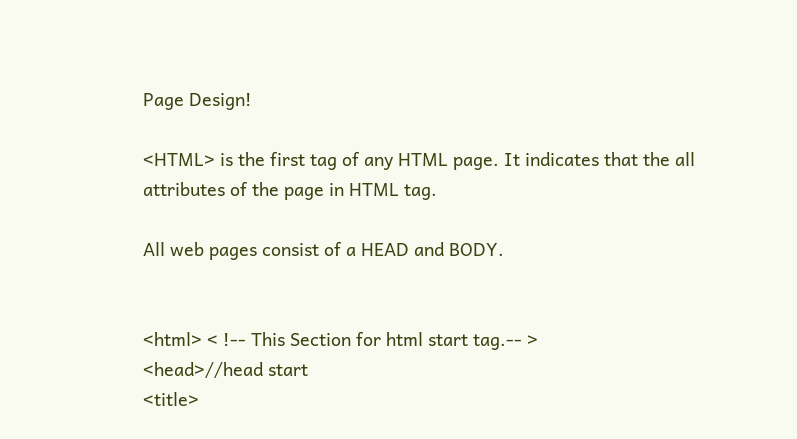Page Design!

<HTML> is the first tag of any HTML page. It indicates that the all attributes of the page in HTML tag.

All web pages consist of a HEAD and BODY.


<html> < !-- This Section for html start tag.-- >
<head>//head start
<title>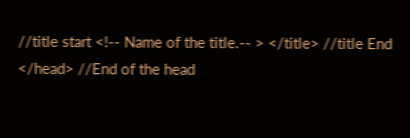//title start <!-- Name of the title.-- > </title> //title End </head> //End of the head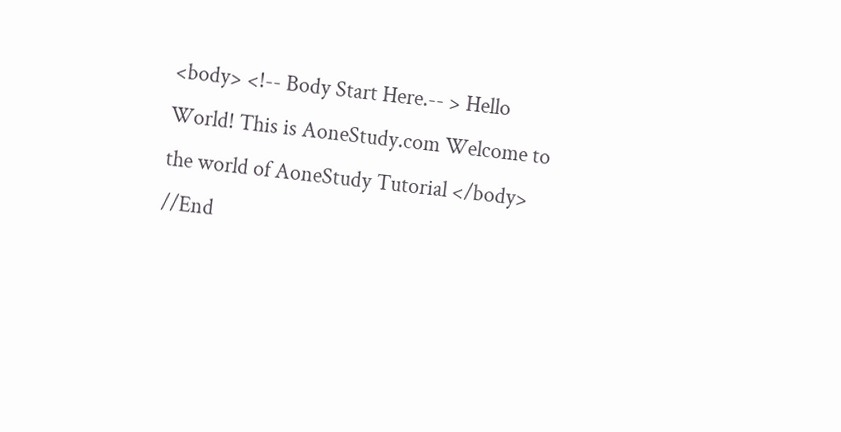<body> <!-- Body Start Here.-- > Hello World! This is AoneStudy.com Welcome to the world of AoneStudy Tutorial </body> //End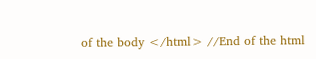of the body </html> //End of the html